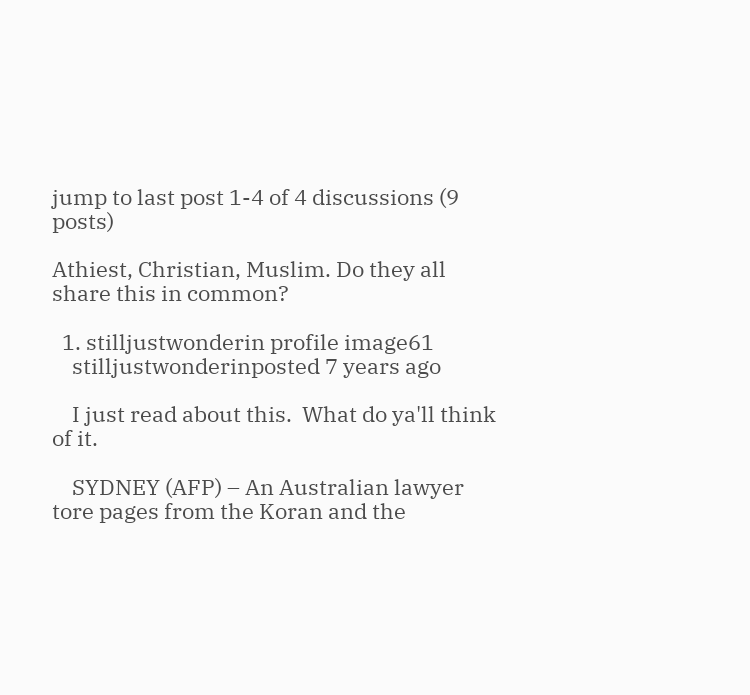jump to last post 1-4 of 4 discussions (9 posts)

Athiest, Christian, Muslim. Do they all share this in common?

  1. stilljustwonderin profile image61
    stilljustwonderinposted 7 years ago

    I just read about this.  What do ya'll think of it.

    SYDNEY (AFP) – An Australian lawyer tore pages from the Koran and the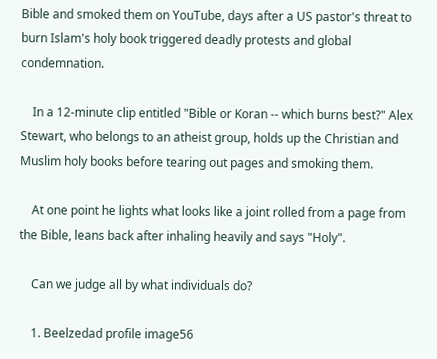Bible and smoked them on YouTube, days after a US pastor's threat to burn Islam's holy book triggered deadly protests and global condemnation.

    In a 12-minute clip entitled "Bible or Koran -- which burns best?" Alex Stewart, who belongs to an atheist group, holds up the Christian and Muslim holy books before tearing out pages and smoking them.

    At one point he lights what looks like a joint rolled from a page from the Bible, leans back after inhaling heavily and says "Holy".

    Can we judge all by what individuals do?

    1. Beelzedad profile image56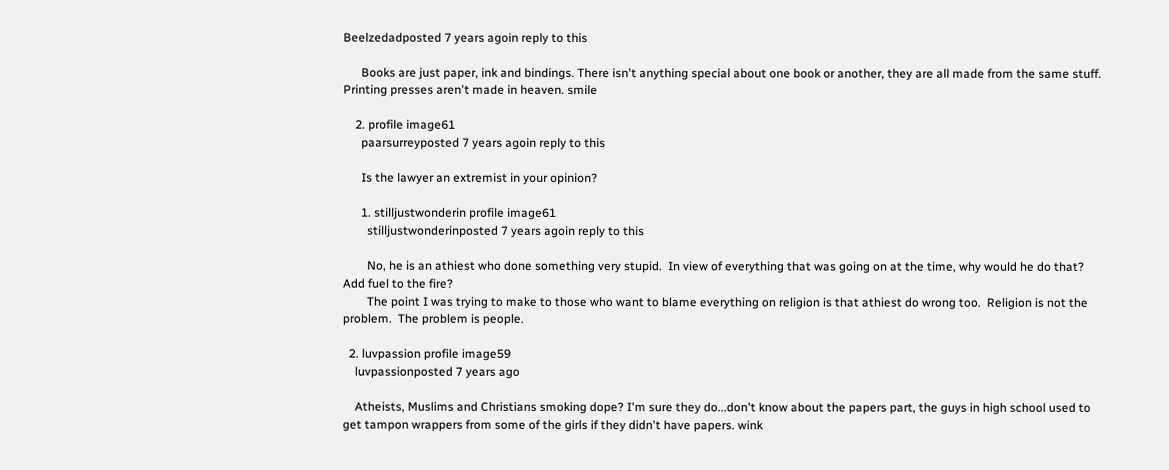Beelzedadposted 7 years agoin reply to this

      Books are just paper, ink and bindings. There isn't anything special about one book or another, they are all made from the same stuff. Printing presses aren't made in heaven. smile

    2. profile image61
      paarsurreyposted 7 years agoin reply to this

      Is the lawyer an extremist in your opinion?

      1. stilljustwonderin profile image61
        stilljustwonderinposted 7 years agoin reply to this

        No, he is an athiest who done something very stupid.  In view of everything that was going on at the time, why would he do that?  Add fuel to the fire?
        The point I was trying to make to those who want to blame everything on religion is that athiest do wrong too.  Religion is not the problem.  The problem is people.

  2. luvpassion profile image59
    luvpassionposted 7 years ago

    Atheists, Muslims and Christians smoking dope? I'm sure they do...don't know about the papers part, the guys in high school used to get tampon wrappers from some of the girls if they didn't have papers. wink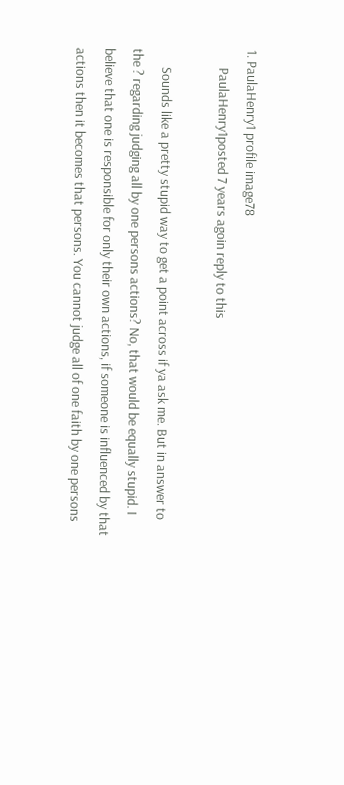1. PaulaHenry1 profile image78
      PaulaHenry1posted 7 years agoin reply to this

      Sounds like a pretty stupid way to get a point across if ya ask me. But in answer to the ? regarding judging all by one persons actions? No, that would be equally stupid. I believe that one is responsible for only their own actions, if someone is influenced by that actions then it becomes that persons. You cannot judge all of one faith by one persons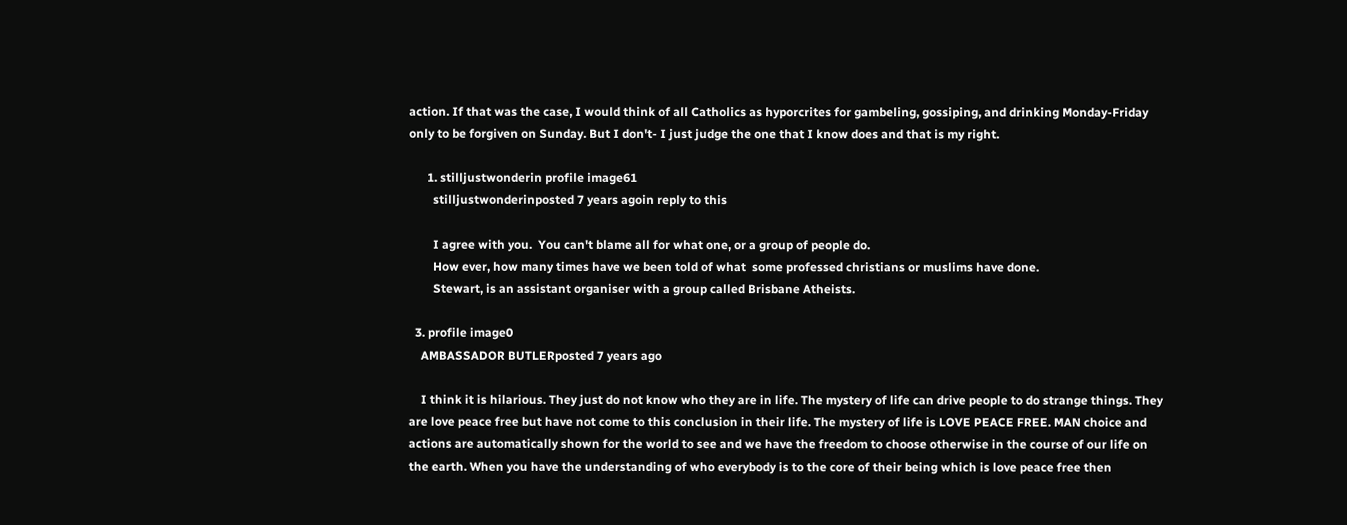action. If that was the case, I would think of all Catholics as hyporcrites for gambeling, gossiping, and drinking Monday-Friday only to be forgiven on Sunday. But I don't- I just judge the one that I know does and that is my right.

      1. stilljustwonderin profile image61
        stilljustwonderinposted 7 years agoin reply to this

        I agree with you.  You can't blame all for what one, or a group of people do.
        How ever, how many times have we been told of what  some professed christians or muslims have done.
        Stewart, is an assistant organiser with a group called Brisbane Atheists.

  3. profile image0
    AMBASSADOR BUTLERposted 7 years ago

    I think it is hilarious. They just do not know who they are in life. The mystery of life can drive people to do strange things. They are love peace free but have not come to this conclusion in their life. The mystery of life is LOVE PEACE FREE. MAN choice and actions are automatically shown for the world to see and we have the freedom to choose otherwise in the course of our life on the earth. When you have the understanding of who everybody is to the core of their being which is love peace free then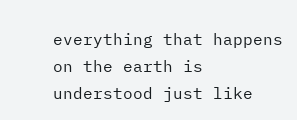everything that happens on the earth is understood just like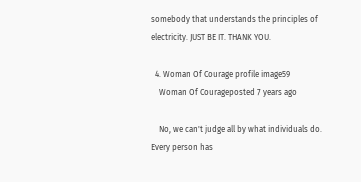somebody that understands the principles of electricity. JUST BE IT. THANK YOU.

  4. Woman Of Courage profile image59
    Woman Of Courageposted 7 years ago

    No, we can't judge all by what individuals do. Every person has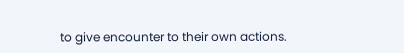to give encounter to their own actions.